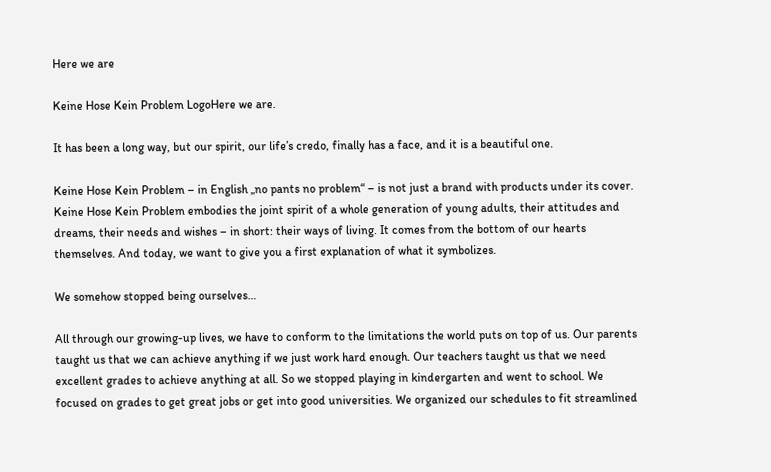Here we are

Keine Hose Kein Problem LogoHere we are.

It has been a long way, but our spirit, our life’s credo, finally has a face, and it is a beautiful one.

Keine Hose Kein Problem – in English „no pants no problem“ – is not just a brand with products under its cover. Keine Hose Kein Problem embodies the joint spirit of a whole generation of young adults, their attitudes and dreams, their needs and wishes – in short: their ways of living. It comes from the bottom of our hearts themselves. And today, we want to give you a first explanation of what it symbolizes.

We somehow stopped being ourselves…

All through our growing-up lives, we have to conform to the limitations the world puts on top of us. Our parents taught us that we can achieve anything if we just work hard enough. Our teachers taught us that we need excellent grades to achieve anything at all. So we stopped playing in kindergarten and went to school. We focused on grades to get great jobs or get into good universities. We organized our schedules to fit streamlined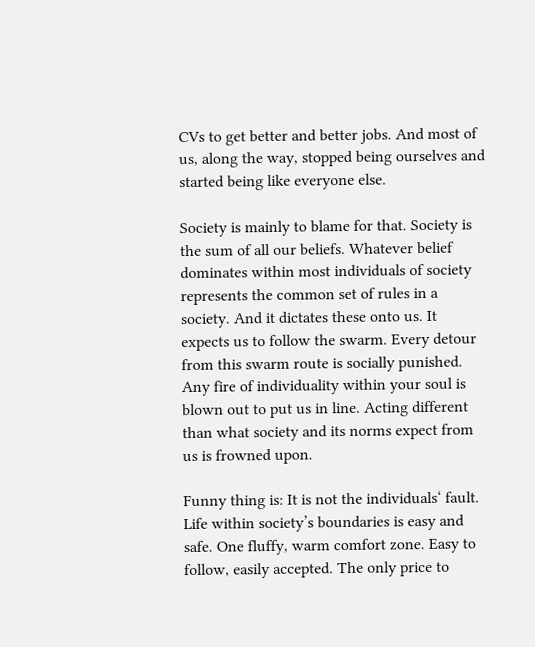CVs to get better and better jobs. And most of us, along the way, stopped being ourselves and started being like everyone else.

Society is mainly to blame for that. Society is the sum of all our beliefs. Whatever belief dominates within most individuals of society represents the common set of rules in a society. And it dictates these onto us. It expects us to follow the swarm. Every detour from this swarm route is socially punished. Any fire of individuality within your soul is blown out to put us in line. Acting different than what society and its norms expect from us is frowned upon.

Funny thing is: It is not the individuals‘ fault. Life within society’s boundaries is easy and safe. One fluffy, warm comfort zone. Easy to follow, easily accepted. The only price to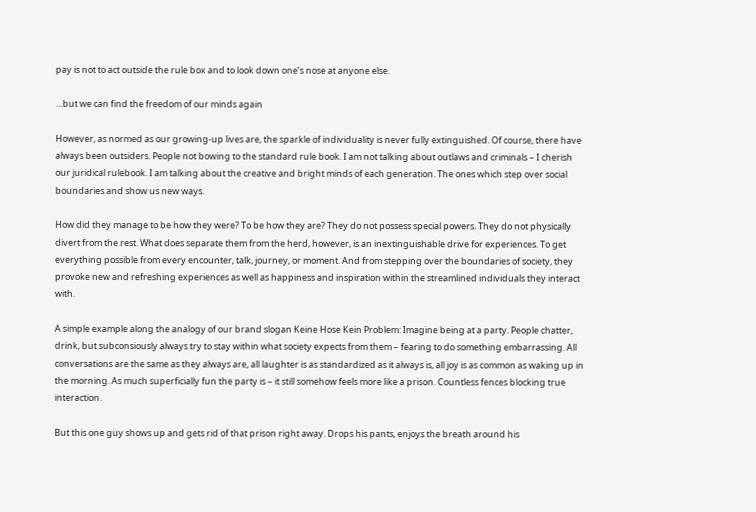pay is not to act outside the rule box and to look down one’s nose at anyone else.

…but we can find the freedom of our minds again

However, as normed as our growing-up lives are, the sparkle of individuality is never fully extinguished. Of course, there have always been outsiders. People not bowing to the standard rule book. I am not talking about outlaws and criminals – I cherish our juridical rulebook. I am talking about the creative and bright minds of each generation. The ones which step over social boundaries and show us new ways.

How did they manage to be how they were? To be how they are? They do not possess special powers. They do not physically divert from the rest. What does separate them from the herd, however, is an inextinguishable drive for experiences. To get everything possible from every encounter, talk, journey, or moment. And from stepping over the boundaries of society, they provoke new and refreshing experiences as well as happiness and inspiration within the streamlined individuals they interact with.

A simple example along the analogy of our brand slogan Keine Hose Kein Problem: Imagine being at a party. People chatter, drink, but subconsiously always try to stay within what society expects from them – fearing to do something embarrassing. All conversations are the same as they always are, all laughter is as standardized as it always is, all joy is as common as waking up in the morning. As much superficially fun the party is – it still somehow feels more like a prison. Countless fences blocking true interaction.

But this one guy shows up and gets rid of that prison right away. Drops his pants, enjoys the breath around his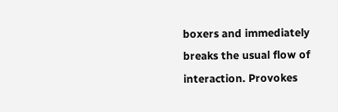boxers and immediately breaks the usual flow of interaction. Provokes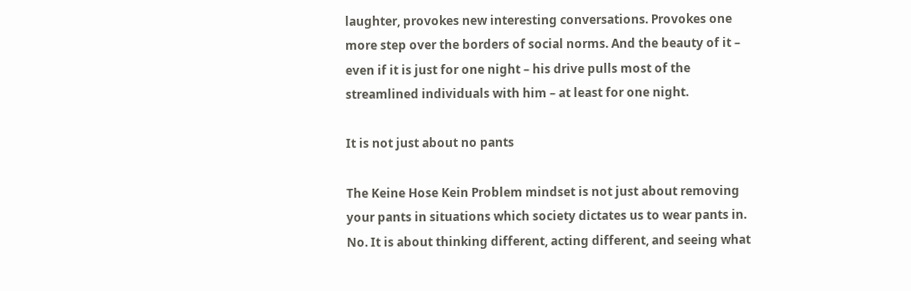laughter, provokes new interesting conversations. Provokes one more step over the borders of social norms. And the beauty of it – even if it is just for one night – his drive pulls most of the streamlined individuals with him – at least for one night.

It is not just about no pants

The Keine Hose Kein Problem mindset is not just about removing your pants in situations which society dictates us to wear pants in. No. It is about thinking different, acting different, and seeing what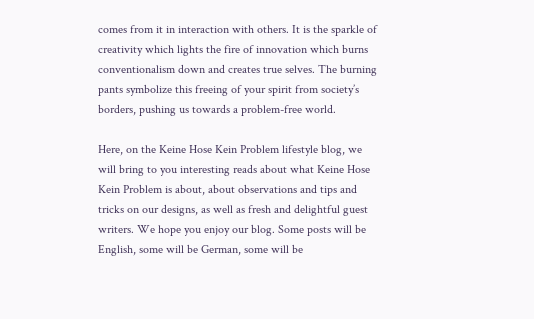comes from it in interaction with others. It is the sparkle of creativity which lights the fire of innovation which burns conventionalism down and creates true selves. The burning pants symbolize this freeing of your spirit from society’s borders, pushing us towards a problem-free world.

Here, on the Keine Hose Kein Problem lifestyle blog, we will bring to you interesting reads about what Keine Hose Kein Problem is about, about observations and tips and tricks on our designs, as well as fresh and delightful guest writers. We hope you enjoy our blog. Some posts will be English, some will be German, some will be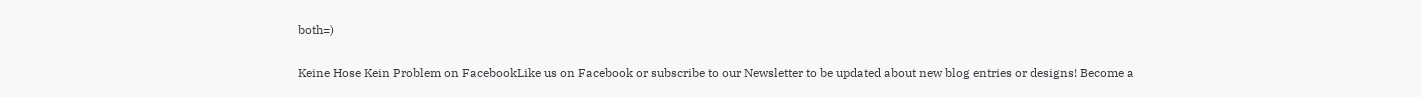both=)

Keine Hose Kein Problem on FacebookLike us on Facebook or subscribe to our Newsletter to be updated about new blog entries or designs! Become a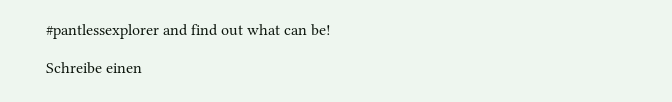#pantlessexplorer and find out what can be!

Schreibe einen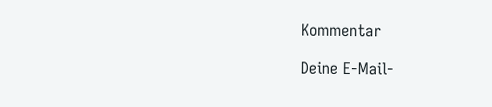Kommentar

Deine E-Mail-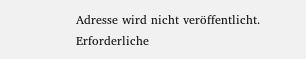Adresse wird nicht veröffentlicht. Erforderliche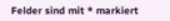Felder sind mit * markiert